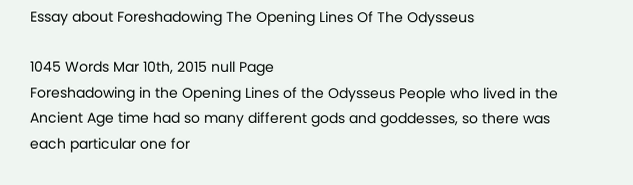Essay about Foreshadowing The Opening Lines Of The Odysseus

1045 Words Mar 10th, 2015 null Page
Foreshadowing in the Opening Lines of the Odysseus People who lived in the Ancient Age time had so many different gods and goddesses, so there was each particular one for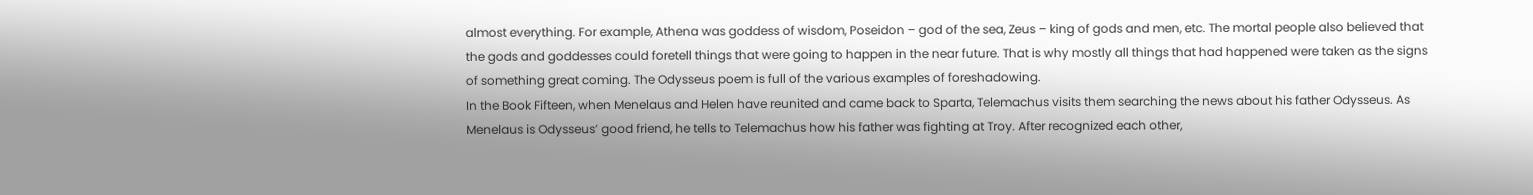almost everything. For example, Athena was goddess of wisdom, Poseidon – god of the sea, Zeus – king of gods and men, etc. The mortal people also believed that the gods and goddesses could foretell things that were going to happen in the near future. That is why mostly all things that had happened were taken as the signs of something great coming. The Odysseus poem is full of the various examples of foreshadowing.
In the Book Fifteen, when Menelaus and Helen have reunited and came back to Sparta, Telemachus visits them searching the news about his father Odysseus. As Menelaus is Odysseus’ good friend, he tells to Telemachus how his father was fighting at Troy. After recognized each other,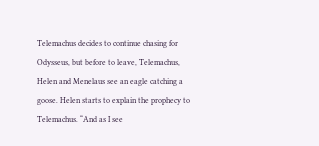Telemachus decides to continue chasing for Odysseus, but before to leave, Telemachus, Helen and Menelaus see an eagle catching a goose. Helen starts to explain the prophecy to Telemachus. “And as I see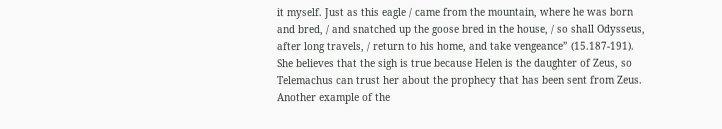it myself. Just as this eagle / came from the mountain, where he was born and bred, / and snatched up the goose bred in the house, / so shall Odysseus, after long travels, / return to his home, and take vengeance” (15.187-191). She believes that the sigh is true because Helen is the daughter of Zeus, so Telemachus can trust her about the prophecy that has been sent from Zeus.
Another example of the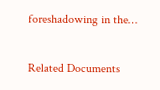foreshadowing in the…

Related Documents